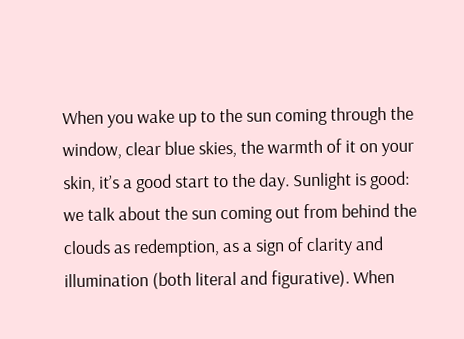When you wake up to the sun coming through the window, clear blue skies, the warmth of it on your skin, it’s a good start to the day. Sunlight is good: we talk about the sun coming out from behind the clouds as redemption, as a sign of clarity and illumination (both literal and figurative). When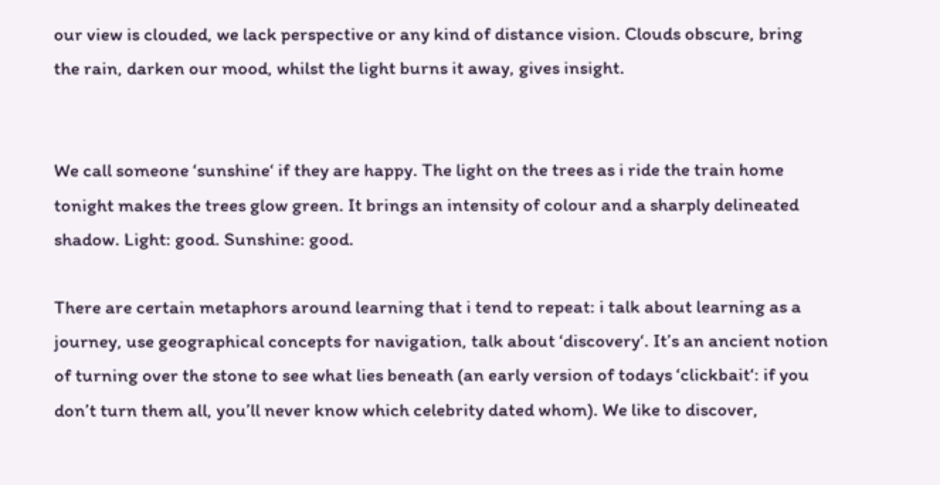our view is clouded, we lack perspective or any kind of distance vision. Clouds obscure, bring the rain, darken our mood, whilst the light burns it away, gives insight.


We call someone ‘sunshine‘ if they are happy. The light on the trees as i ride the train home tonight makes the trees glow green. It brings an intensity of colour and a sharply delineated shadow. Light: good. Sunshine: good.

There are certain metaphors around learning that i tend to repeat: i talk about learning as a journey, use geographical concepts for navigation, talk about ‘discovery‘. It’s an ancient notion of turning over the stone to see what lies beneath (an early version of todays ‘clickbait‘: if you don’t turn them all, you’ll never know which celebrity dated whom). We like to discover,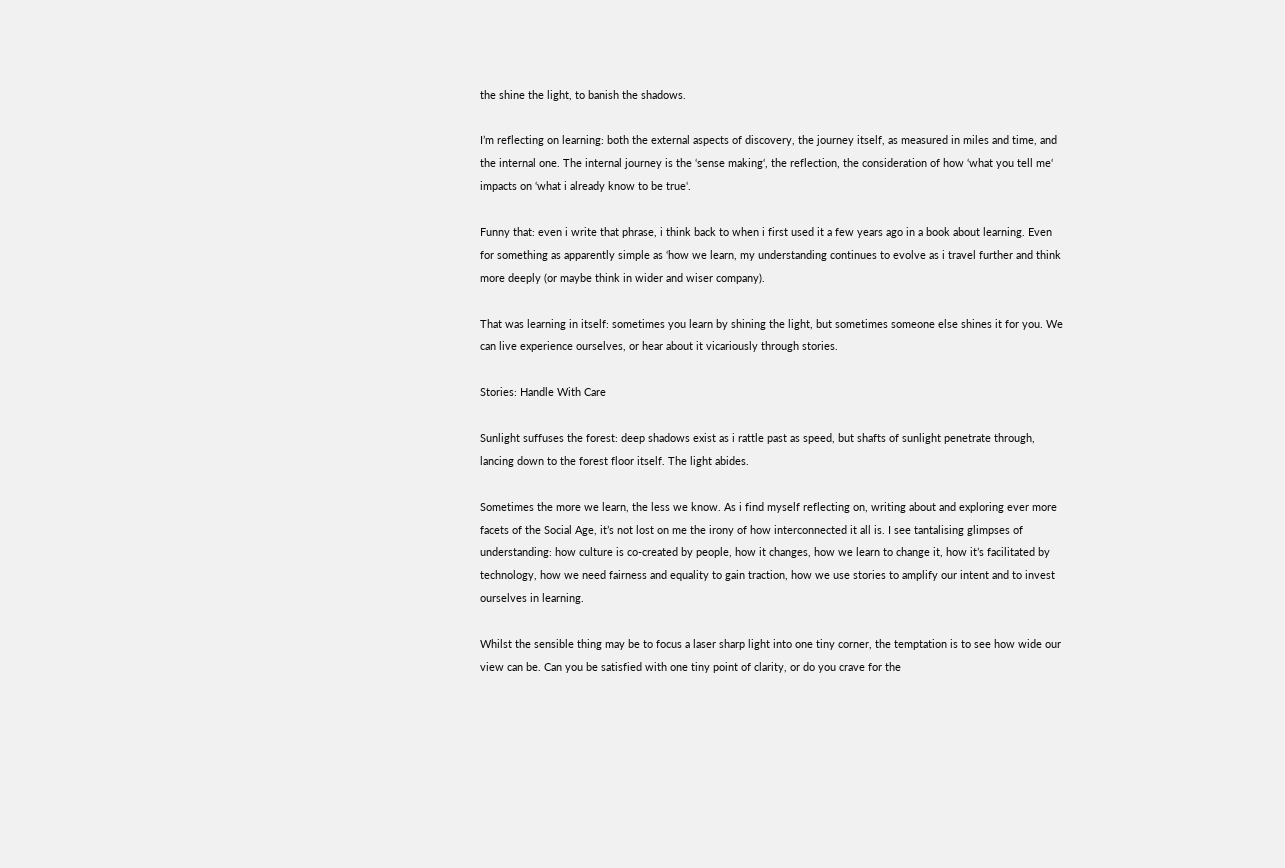the shine the light, to banish the shadows.

I’m reflecting on learning: both the external aspects of discovery, the journey itself, as measured in miles and time, and the internal one. The internal journey is the ‘sense making‘, the reflection, the consideration of how ‘what you tell me‘ impacts on ‘what i already know to be true‘.

Funny that: even i write that phrase, i think back to when i first used it a few years ago in a book about learning. Even for something as apparently simple as ‘how we learn, my understanding continues to evolve as i travel further and think more deeply (or maybe think in wider and wiser company).

That was learning in itself: sometimes you learn by shining the light, but sometimes someone else shines it for you. We can live experience ourselves, or hear about it vicariously through stories.

Stories: Handle With Care

Sunlight suffuses the forest: deep shadows exist as i rattle past as speed, but shafts of sunlight penetrate through, lancing down to the forest floor itself. The light abides.

Sometimes the more we learn, the less we know. As i find myself reflecting on, writing about and exploring ever more facets of the Social Age, it’s not lost on me the irony of how interconnected it all is. I see tantalising glimpses of understanding: how culture is co-created by people, how it changes, how we learn to change it, how it’s facilitated by technology, how we need fairness and equality to gain traction, how we use stories to amplify our intent and to invest ourselves in learning.

Whilst the sensible thing may be to focus a laser sharp light into one tiny corner, the temptation is to see how wide our view can be. Can you be satisfied with one tiny point of clarity, or do you crave for the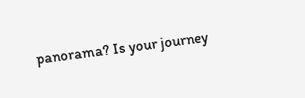panorama? Is your journey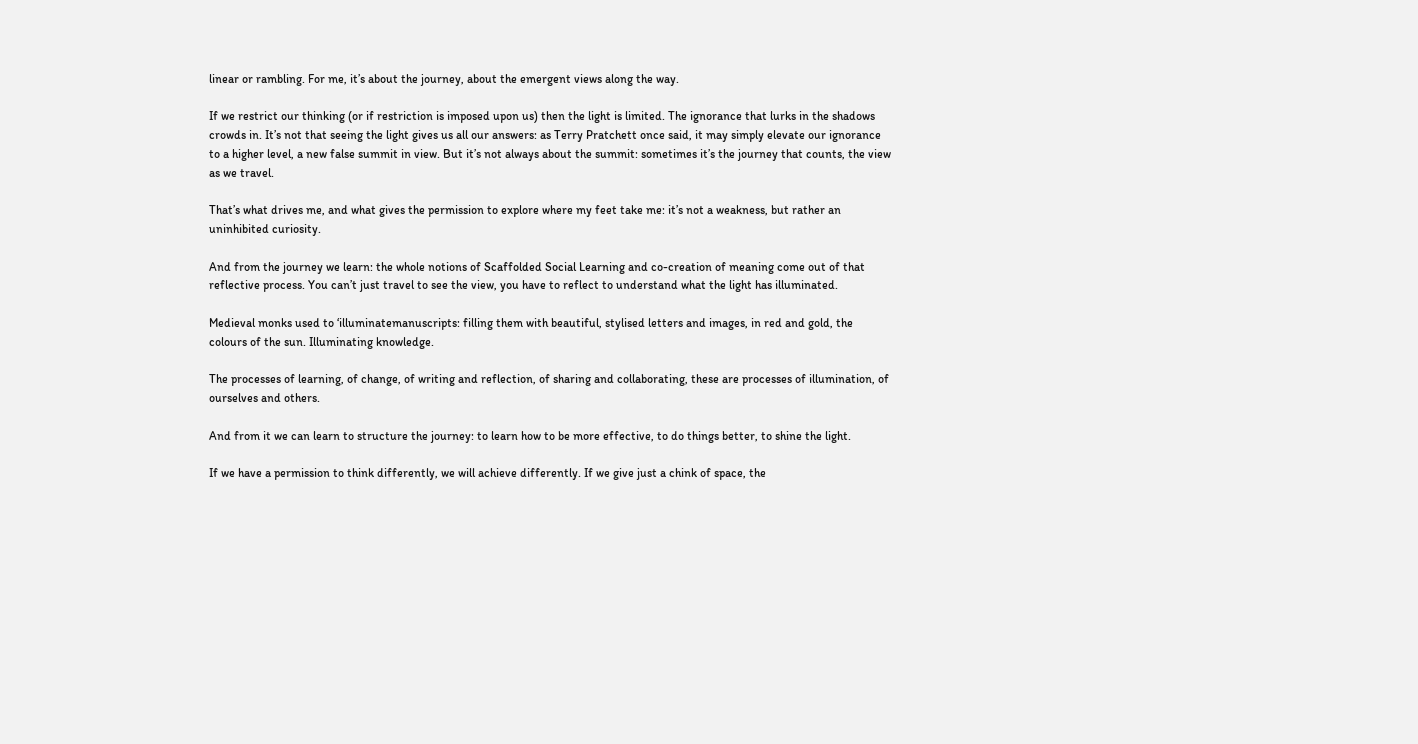linear or rambling. For me, it’s about the journey, about the emergent views along the way.

If we restrict our thinking (or if restriction is imposed upon us) then the light is limited. The ignorance that lurks in the shadows crowds in. It’s not that seeing the light gives us all our answers: as Terry Pratchett once said, it may simply elevate our ignorance to a higher level, a new false summit in view. But it’s not always about the summit: sometimes it’s the journey that counts, the view as we travel.

That’s what drives me, and what gives the permission to explore where my feet take me: it’s not a weakness, but rather an uninhibited curiosity.

And from the journey we learn: the whole notions of Scaffolded Social Learning and co-creation of meaning come out of that reflective process. You can’t just travel to see the view, you have to reflect to understand what the light has illuminated.

Medieval monks used to ‘illuminatemanuscripts: filling them with beautiful, stylised letters and images, in red and gold, the colours of the sun. Illuminating knowledge.

The processes of learning, of change, of writing and reflection, of sharing and collaborating, these are processes of illumination, of ourselves and others.

And from it we can learn to structure the journey: to learn how to be more effective, to do things better, to shine the light.

If we have a permission to think differently, we will achieve differently. If we give just a chink of space, the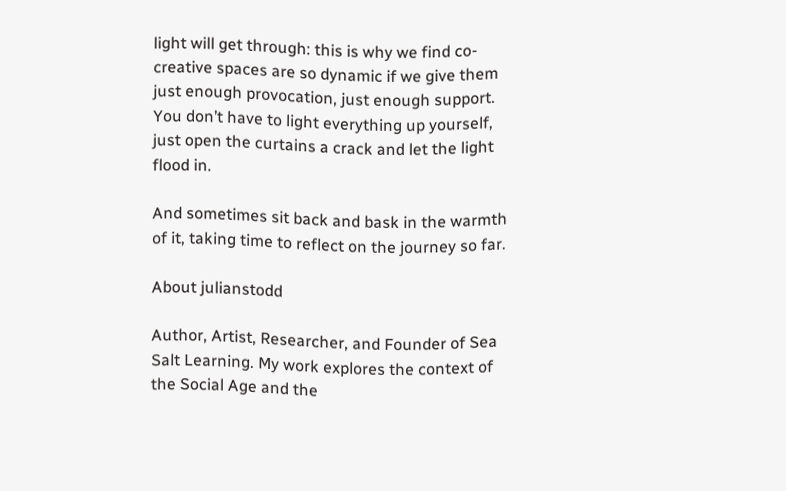light will get through: this is why we find co-creative spaces are so dynamic if we give them just enough provocation, just enough support. You don’t have to light everything up yourself, just open the curtains a crack and let the light flood in.

And sometimes sit back and bask in the warmth of it, taking time to reflect on the journey so far.

About julianstodd

Author, Artist, Researcher, and Founder of Sea Salt Learning. My work explores the context of the Social Age and the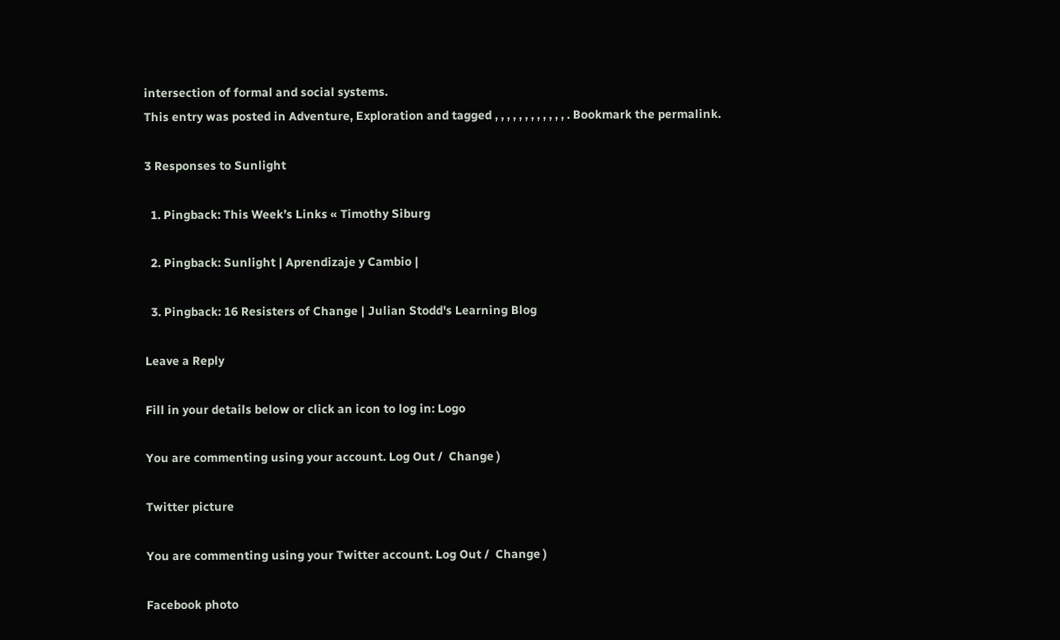intersection of formal and social systems.
This entry was posted in Adventure, Exploration and tagged , , , , , , , , , , , , . Bookmark the permalink.

3 Responses to Sunlight

  1. Pingback: This Week’s Links « Timothy Siburg

  2. Pingback: Sunlight | Aprendizaje y Cambio |

  3. Pingback: 16 Resisters of Change | Julian Stodd's Learning Blog

Leave a Reply

Fill in your details below or click an icon to log in: Logo

You are commenting using your account. Log Out /  Change )

Twitter picture

You are commenting using your Twitter account. Log Out /  Change )

Facebook photo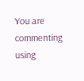You are commenting using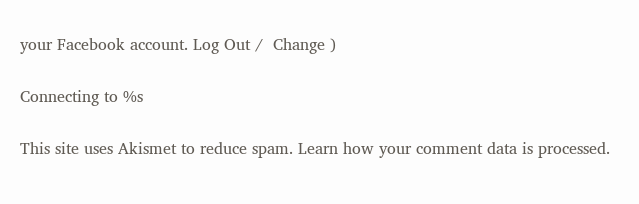your Facebook account. Log Out /  Change )

Connecting to %s

This site uses Akismet to reduce spam. Learn how your comment data is processed.